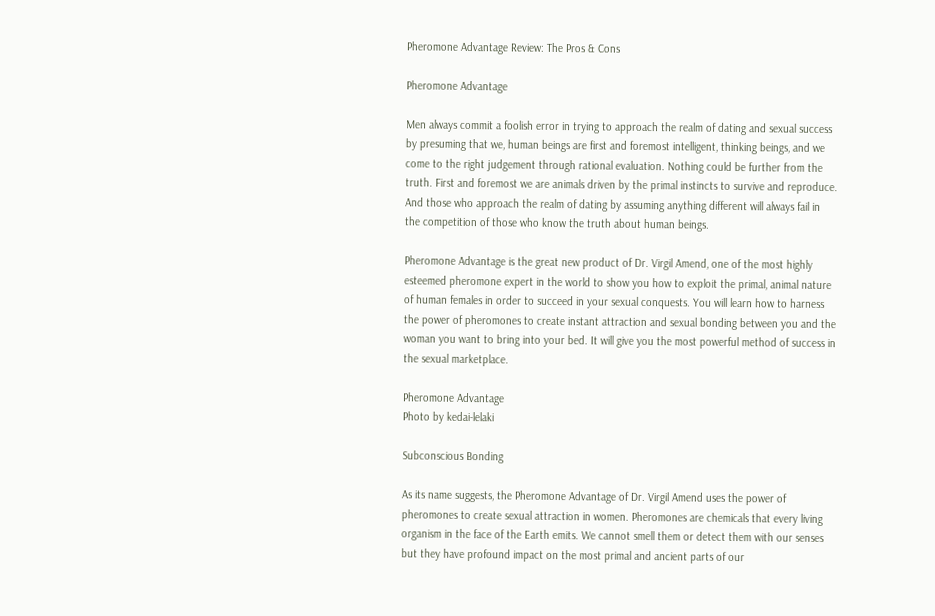Pheromone Advantage Review: The Pros & Cons

Pheromone Advantage

Men always commit a foolish error in trying to approach the realm of dating and sexual success by presuming that we, human beings are first and foremost intelligent, thinking beings, and we come to the right judgement through rational evaluation. Nothing could be further from the truth. First and foremost we are animals driven by the primal instincts to survive and reproduce. And those who approach the realm of dating by assuming anything different will always fail in the competition of those who know the truth about human beings.

Pheromone Advantage is the great new product of Dr. Virgil Amend, one of the most highly esteemed pheromone expert in the world to show you how to exploit the primal, animal nature of human females in order to succeed in your sexual conquests. You will learn how to harness the power of pheromones to create instant attraction and sexual bonding between you and the woman you want to bring into your bed. It will give you the most powerful method of success in the sexual marketplace.

Pheromone Advantage
Photo by kedai-lelaki

Subconscious Bonding

As its name suggests, the Pheromone Advantage of Dr. Virgil Amend uses the power of pheromones to create sexual attraction in women. Pheromones are chemicals that every living organism in the face of the Earth emits. We cannot smell them or detect them with our senses but they have profound impact on the most primal and ancient parts of our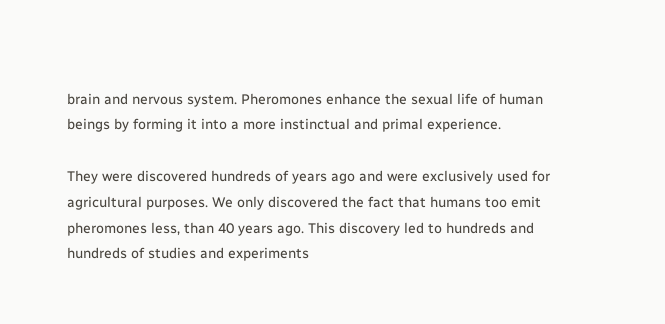brain and nervous system. Pheromones enhance the sexual life of human beings by forming it into a more instinctual and primal experience.

They were discovered hundreds of years ago and were exclusively used for agricultural purposes. We only discovered the fact that humans too emit pheromones less, than 40 years ago. This discovery led to hundreds and hundreds of studies and experiments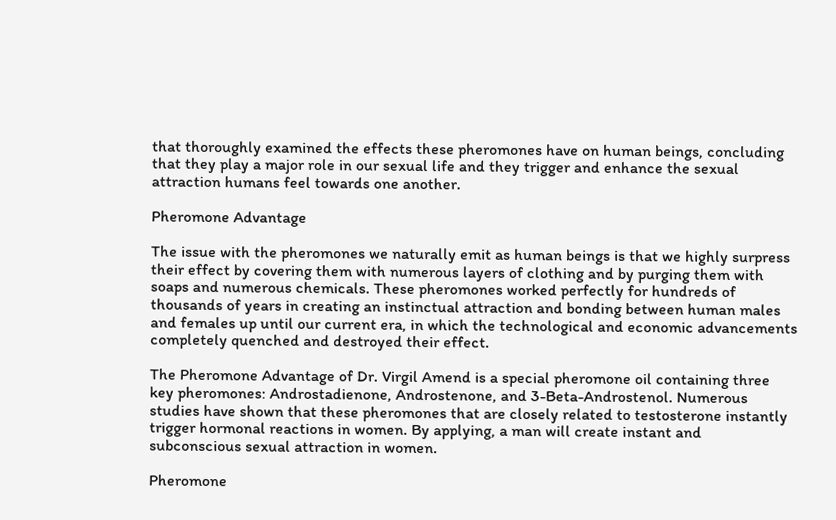that thoroughly examined the effects these pheromones have on human beings, concluding that they play a major role in our sexual life and they trigger and enhance the sexual attraction humans feel towards one another.

Pheromone Advantage

The issue with the pheromones we naturally emit as human beings is that we highly surpress their effect by covering them with numerous layers of clothing and by purging them with soaps and numerous chemicals. These pheromones worked perfectly for hundreds of thousands of years in creating an instinctual attraction and bonding between human males and females up until our current era, in which the technological and economic advancements completely quenched and destroyed their effect.

The Pheromone Advantage of Dr. Virgil Amend is a special pheromone oil containing three key pheromones: Androstadienone, Androstenone, and 3-Beta-Androstenol. Numerous studies have shown that these pheromones that are closely related to testosterone instantly trigger hormonal reactions in women. By applying, a man will create instant and subconscious sexual attraction in women.

Pheromone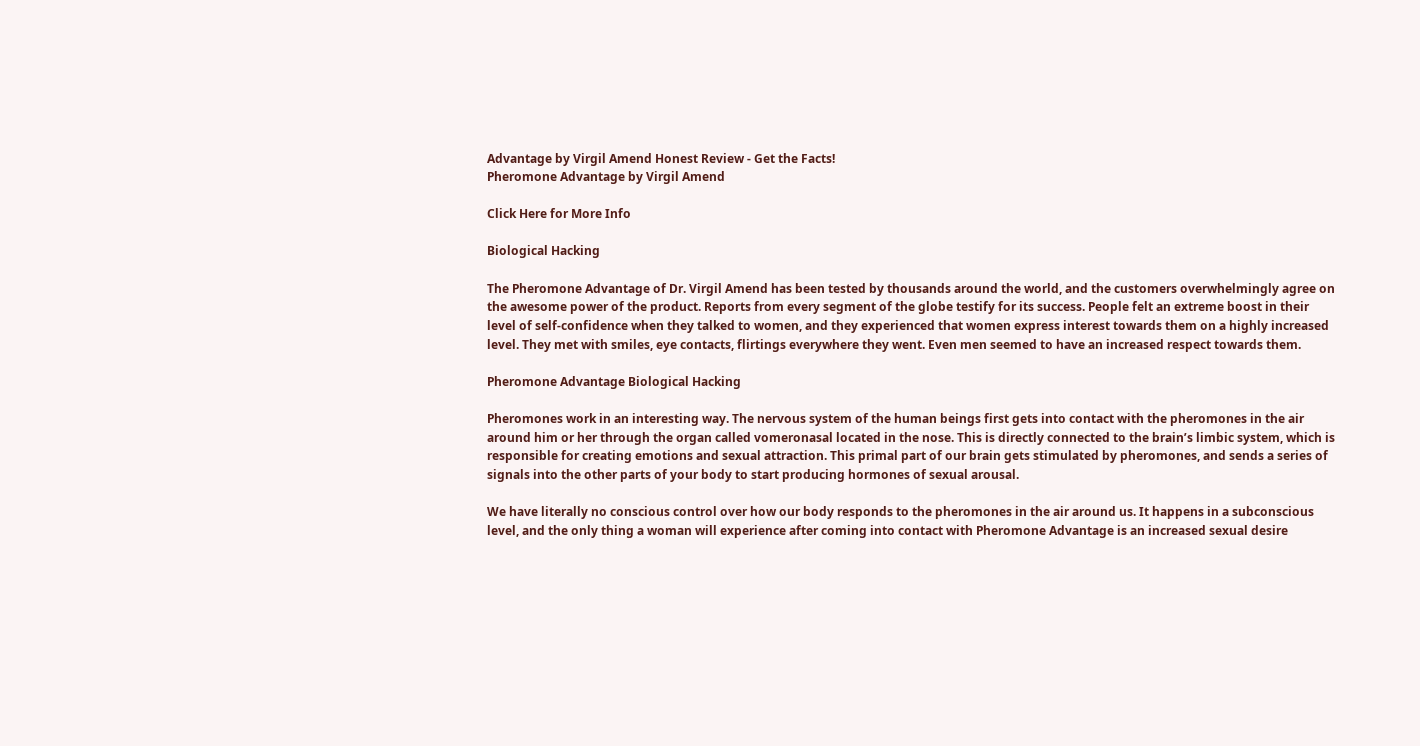Advantage by Virgil Amend Honest Review - Get the Facts!
Pheromone Advantage by Virgil Amend

Click Here for More Info

Biological Hacking

The Pheromone Advantage of Dr. Virgil Amend has been tested by thousands around the world, and the customers overwhelmingly agree on the awesome power of the product. Reports from every segment of the globe testify for its success. People felt an extreme boost in their level of self-confidence when they talked to women, and they experienced that women express interest towards them on a highly increased level. They met with smiles, eye contacts, flirtings everywhere they went. Even men seemed to have an increased respect towards them.

Pheromone Advantage Biological Hacking

Pheromones work in an interesting way. The nervous system of the human beings first gets into contact with the pheromones in the air around him or her through the organ called vomeronasal located in the nose. This is directly connected to the brain’s limbic system, which is responsible for creating emotions and sexual attraction. This primal part of our brain gets stimulated by pheromones, and sends a series of signals into the other parts of your body to start producing hormones of sexual arousal.

We have literally no conscious control over how our body responds to the pheromones in the air around us. It happens in a subconscious level, and the only thing a woman will experience after coming into contact with Pheromone Advantage is an increased sexual desire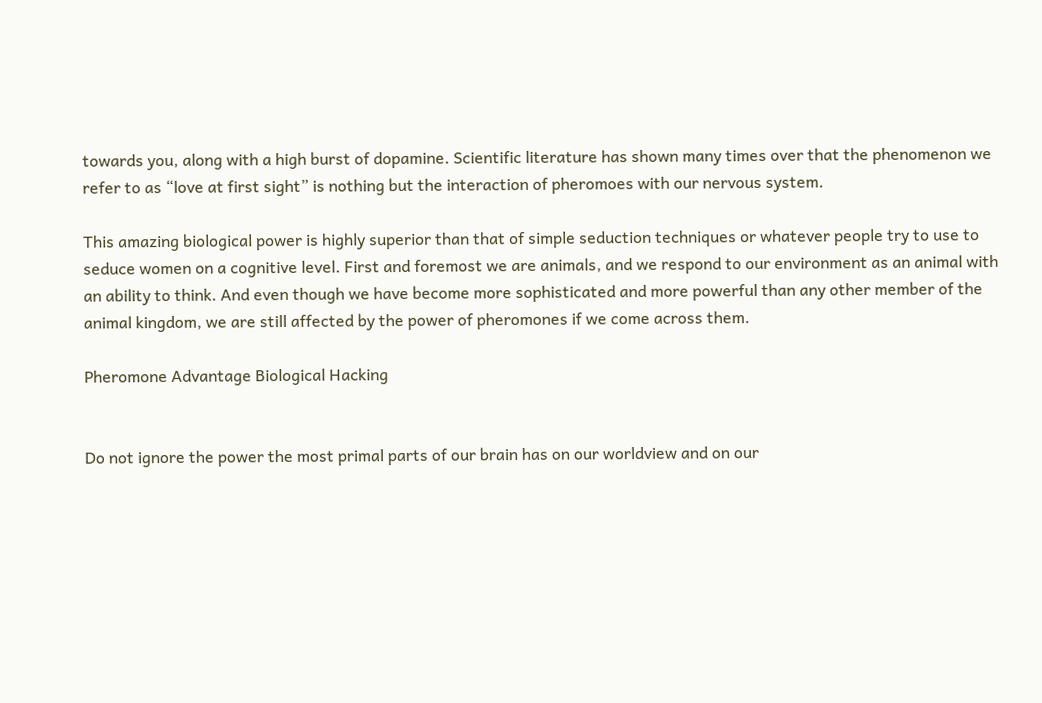towards you, along with a high burst of dopamine. Scientific literature has shown many times over that the phenomenon we refer to as “love at first sight” is nothing but the interaction of pheromoes with our nervous system.

This amazing biological power is highly superior than that of simple seduction techniques or whatever people try to use to seduce women on a cognitive level. First and foremost we are animals, and we respond to our environment as an animal with an ability to think. And even though we have become more sophisticated and more powerful than any other member of the animal kingdom, we are still affected by the power of pheromones if we come across them.

Pheromone Advantage Biological Hacking


Do not ignore the power the most primal parts of our brain has on our worldview and on our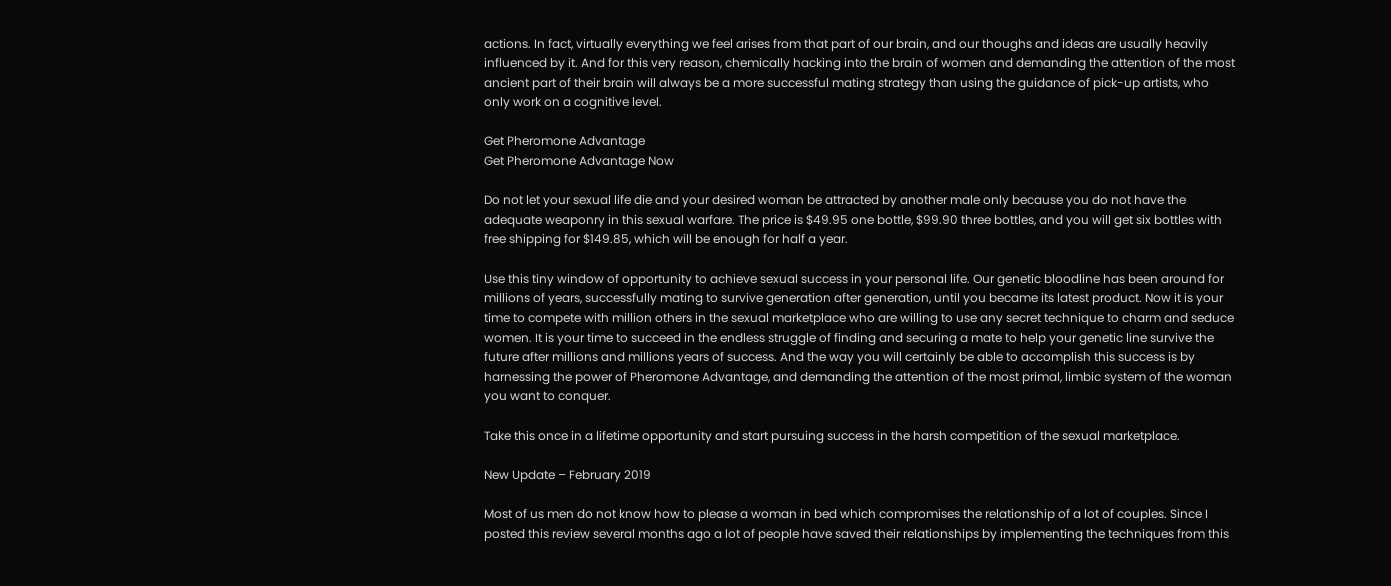actions. In fact, virtually everything we feel arises from that part of our brain, and our thoughs and ideas are usually heavily influenced by it. And for this very reason, chemically hacking into the brain of women and demanding the attention of the most ancient part of their brain will always be a more successful mating strategy than using the guidance of pick-up artists, who only work on a cognitive level.

Get Pheromone Advantage
Get Pheromone Advantage Now

Do not let your sexual life die and your desired woman be attracted by another male only because you do not have the adequate weaponry in this sexual warfare. The price is $49.95 one bottle, $99.90 three bottles, and you will get six bottles with free shipping for $149.85, which will be enough for half a year.

Use this tiny window of opportunity to achieve sexual success in your personal life. Our genetic bloodline has been around for millions of years, successfully mating to survive generation after generation, until you became its latest product. Now it is your time to compete with million others in the sexual marketplace who are willing to use any secret technique to charm and seduce women. It is your time to succeed in the endless struggle of finding and securing a mate to help your genetic line survive the future after millions and millions years of success. And the way you will certainly be able to accomplish this success is by harnessing the power of Pheromone Advantage, and demanding the attention of the most primal, limbic system of the woman you want to conquer.

Take this once in a lifetime opportunity and start pursuing success in the harsh competition of the sexual marketplace.

New Update – February 2019

Most of us men do not know how to please a woman in bed which compromises the relationship of a lot of couples. Since I posted this review several months ago a lot of people have saved their relationships by implementing the techniques from this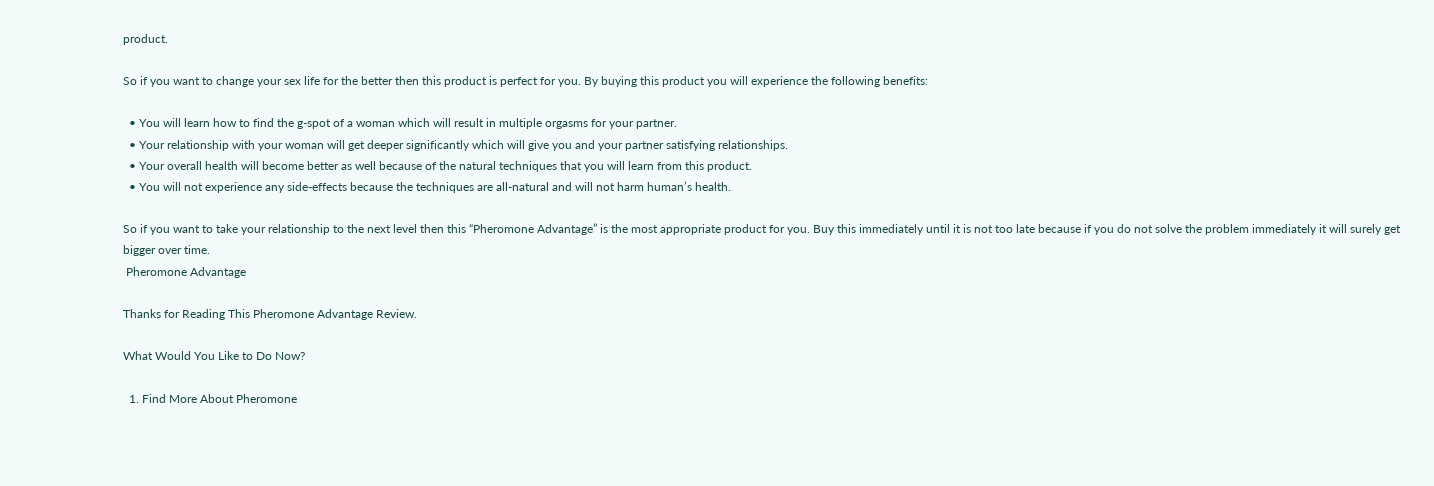product.

So if you want to change your sex life for the better then this product is perfect for you. By buying this product you will experience the following benefits:

  • You will learn how to find the g-spot of a woman which will result in multiple orgasms for your partner.
  • Your relationship with your woman will get deeper significantly which will give you and your partner satisfying relationships.
  • Your overall health will become better as well because of the natural techniques that you will learn from this product.
  • You will not experience any side-effects because the techniques are all-natural and will not harm human’s health.

So if you want to take your relationship to the next level then this “Pheromone Advantage” is the most appropriate product for you. Buy this immediately until it is not too late because if you do not solve the problem immediately it will surely get bigger over time.
 Pheromone Advantage

Thanks for Reading This Pheromone Advantage Review.

What Would You Like to Do Now?

  1. Find More About Pheromone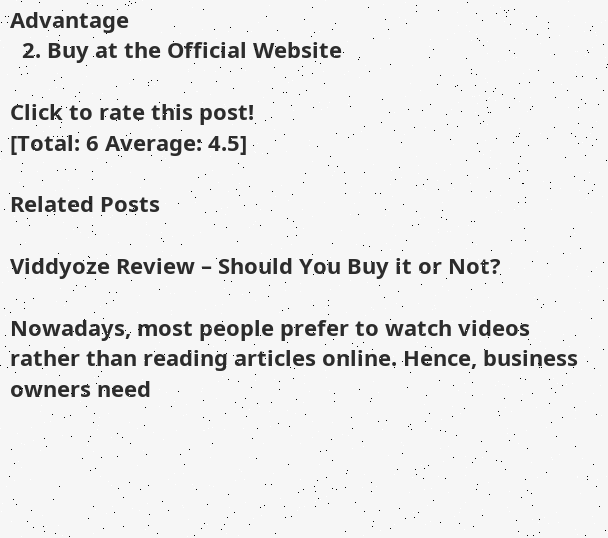Advantage
  2. Buy at the Official Website

Click to rate this post!
[Total: 6 Average: 4.5]

Related Posts

Viddyoze Review – Should You Buy it or Not?

Nowadays, most people prefer to watch videos rather than reading articles online. Hence, business owners need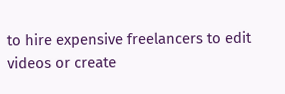to hire expensive freelancers to edit videos or create